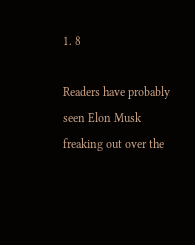1. 8

Readers have probably seen Elon Musk freaking out over the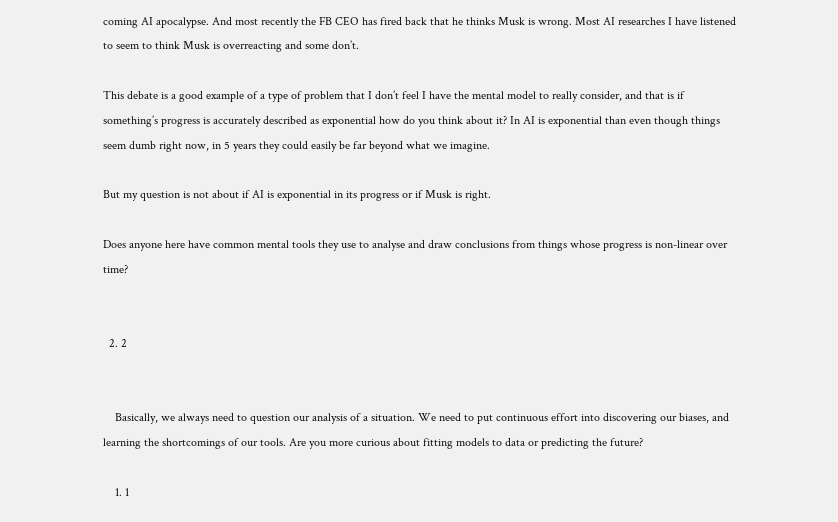coming AI apocalypse. And most recently the FB CEO has fired back that he thinks Musk is wrong. Most AI researches I have listened to seem to think Musk is overreacting and some don’t.

This debate is a good example of a type of problem that I don’t feel I have the mental model to really consider, and that is if something’s progress is accurately described as exponential how do you think about it? In AI is exponential than even though things seem dumb right now, in 5 years they could easily be far beyond what we imagine.

But my question is not about if AI is exponential in its progress or if Musk is right.

Does anyone here have common mental tools they use to analyse and draw conclusions from things whose progress is non-linear over time?


  2. 2


    Basically, we always need to question our analysis of a situation. We need to put continuous effort into discovering our biases, and learning the shortcomings of our tools. Are you more curious about fitting models to data or predicting the future?

    1. 1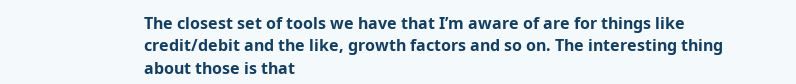The closest set of tools we have that I’m aware of are for things like credit/debit and the like, growth factors and so on. The interesting thing about those is that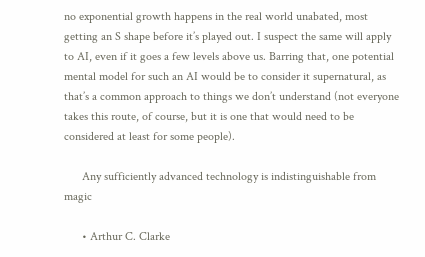no exponential growth happens in the real world unabated, most getting an S shape before it’s played out. I suspect the same will apply to AI, even if it goes a few levels above us. Barring that, one potential mental model for such an AI would be to consider it supernatural, as that’s a common approach to things we don’t understand (not everyone takes this route, of course, but it is one that would need to be considered at least for some people).

      Any sufficiently advanced technology is indistinguishable from magic

      • Arthur C. Clarke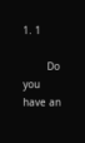1. 1

        Do you have an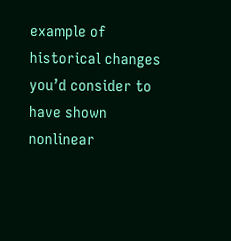example of historical changes you’d consider to have shown nonlinear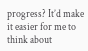progress? It’d make it easier for me to think about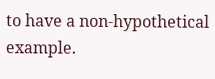to have a non-hypothetical example.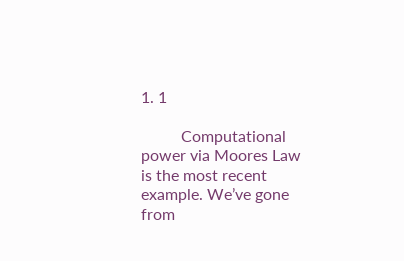1. 1

          Computational power via Moores Law is the most recent example. We’ve gone from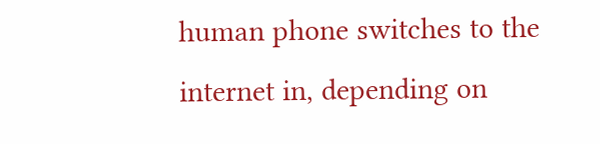human phone switches to the internet in, depending on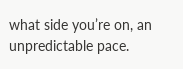what side you’re on, an unpredictable pace.